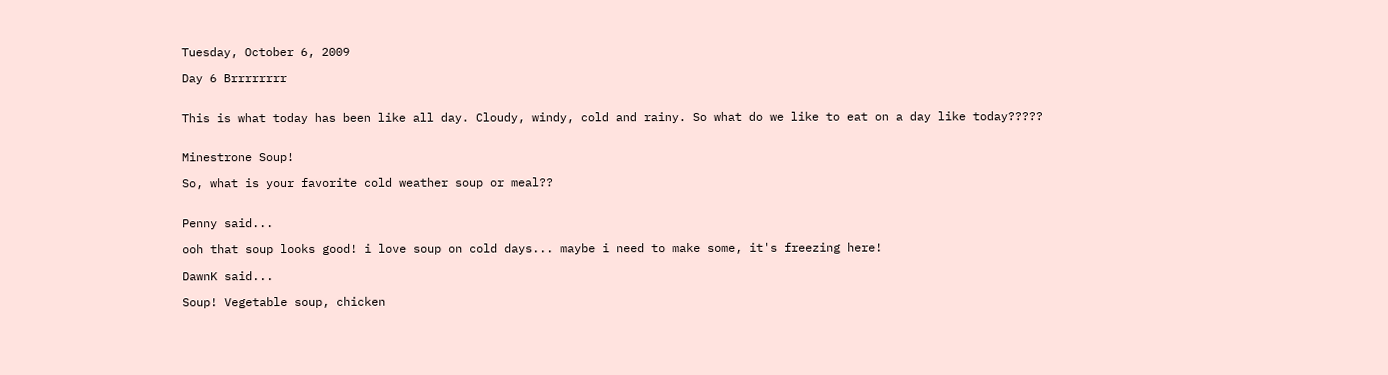Tuesday, October 6, 2009

Day 6 Brrrrrrrr


This is what today has been like all day. Cloudy, windy, cold and rainy. So what do we like to eat on a day like today?????


Minestrone Soup!

So, what is your favorite cold weather soup or meal??


Penny said...

ooh that soup looks good! i love soup on cold days... maybe i need to make some, it's freezing here!

DawnK said...

Soup! Vegetable soup, chicken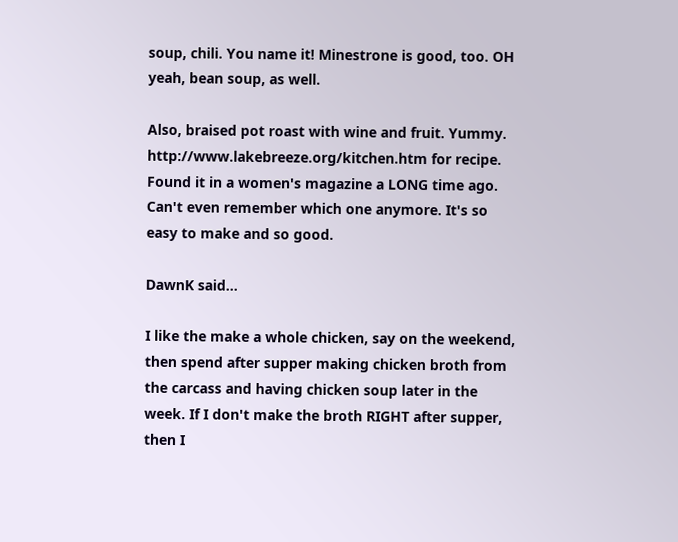soup, chili. You name it! Minestrone is good, too. OH yeah, bean soup, as well.

Also, braised pot roast with wine and fruit. Yummy. http://www.lakebreeze.org/kitchen.htm for recipe. Found it in a women's magazine a LONG time ago. Can't even remember which one anymore. It's so easy to make and so good.

DawnK said...

I like the make a whole chicken, say on the weekend, then spend after supper making chicken broth from the carcass and having chicken soup later in the week. If I don't make the broth RIGHT after supper, then I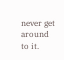never get around to it.